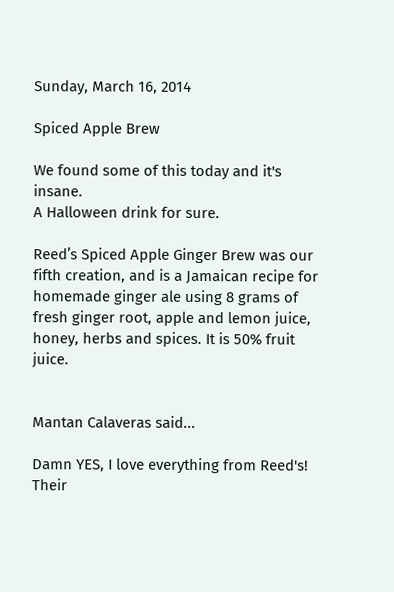Sunday, March 16, 2014

Spiced Apple Brew

We found some of this today and it's insane.
A Halloween drink for sure.

Reed’s Spiced Apple Ginger Brew was our fifth creation, and is a Jamaican recipe for homemade ginger ale using 8 grams of fresh ginger root, apple and lemon juice, honey, herbs and spices. It is 50% fruit juice.


Mantan Calaveras said...

Damn YES, I love everything from Reed's! Their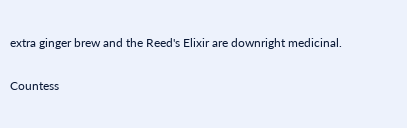extra ginger brew and the Reed's Elixir are downright medicinal.

Countess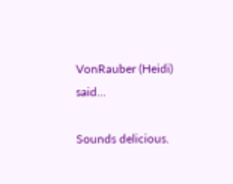VonRauber (Heidi) said...

Sounds delicious.